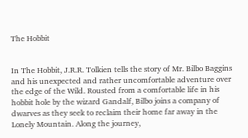The Hobbit


In The Hobbit, J.R.R. Tolkien tells the story of Mr. Bilbo Baggins and his unexpected and rather uncomfortable adventure over the edge of the Wild. Rousted from a comfortable life in his hobbit hole by the wizard Gandalf, Bilbo joins a company of dwarves as they seek to reclaim their home far away in the Lonely Mountain. Along the journey,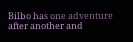Bilbo has one adventure after another and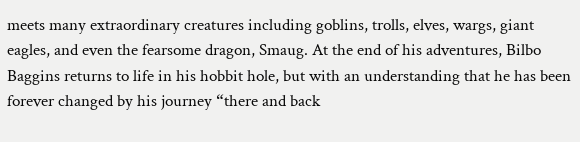meets many extraordinary creatures including goblins, trolls, elves, wargs, giant eagles, and even the fearsome dragon, Smaug. At the end of his adventures, Bilbo Baggins returns to life in his hobbit hole, but with an understanding that he has been forever changed by his journey “there and back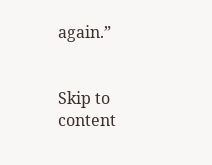again.”


Skip to content